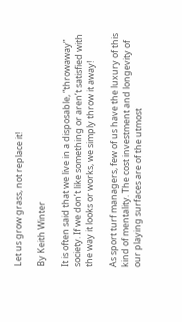Let us grow grass, not replace it!

By Keith Winter

It is often said that we live in a disposable, “throwaway” society. If we don’t like something or aren’t satisfied with the way it looks or works, we simply throw it away!

As sport turf managers, few of us have the luxury of this kind of mentality. The cost investment and longevity of our playing surfaces are of the utmost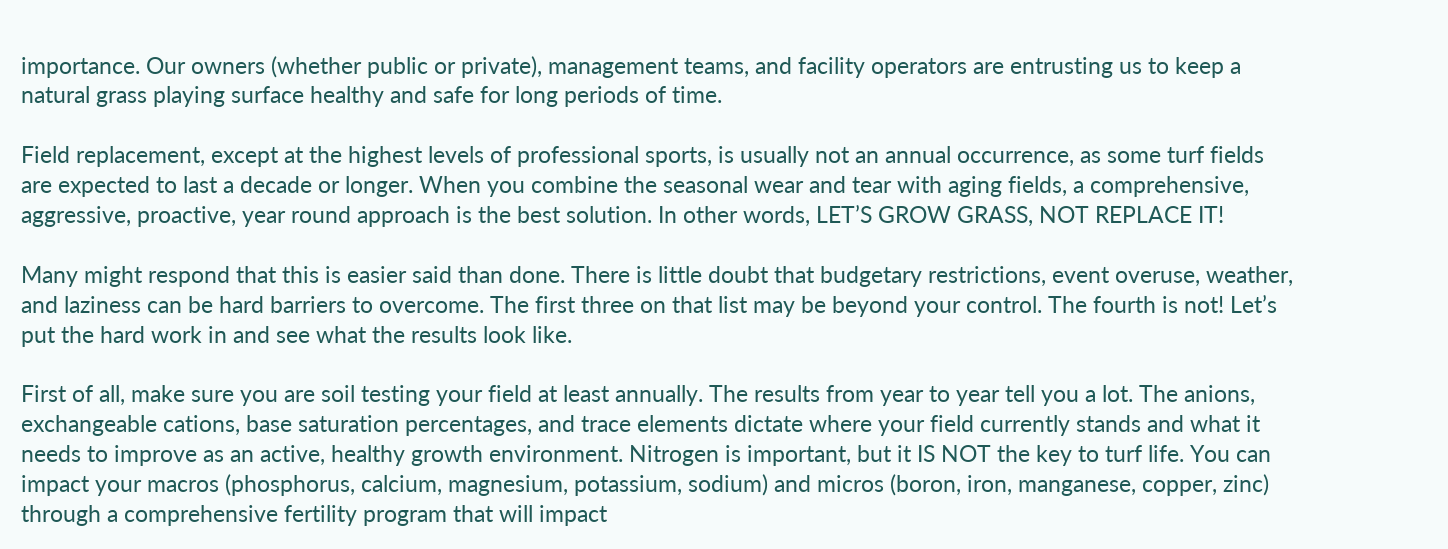importance. Our owners (whether public or private), management teams, and facility operators are entrusting us to keep a natural grass playing surface healthy and safe for long periods of time.

Field replacement, except at the highest levels of professional sports, is usually not an annual occurrence, as some turf fields are expected to last a decade or longer. When you combine the seasonal wear and tear with aging fields, a comprehensive, aggressive, proactive, year round approach is the best solution. In other words, LET’S GROW GRASS, NOT REPLACE IT!

Many might respond that this is easier said than done. There is little doubt that budgetary restrictions, event overuse, weather, and laziness can be hard barriers to overcome. The first three on that list may be beyond your control. The fourth is not! Let’s put the hard work in and see what the results look like.

First of all, make sure you are soil testing your field at least annually. The results from year to year tell you a lot. The anions, exchangeable cations, base saturation percentages, and trace elements dictate where your field currently stands and what it needs to improve as an active, healthy growth environment. Nitrogen is important, but it IS NOT the key to turf life. You can impact your macros (phosphorus, calcium, magnesium, potassium, sodium) and micros (boron, iron, manganese, copper, zinc) through a comprehensive fertility program that will impact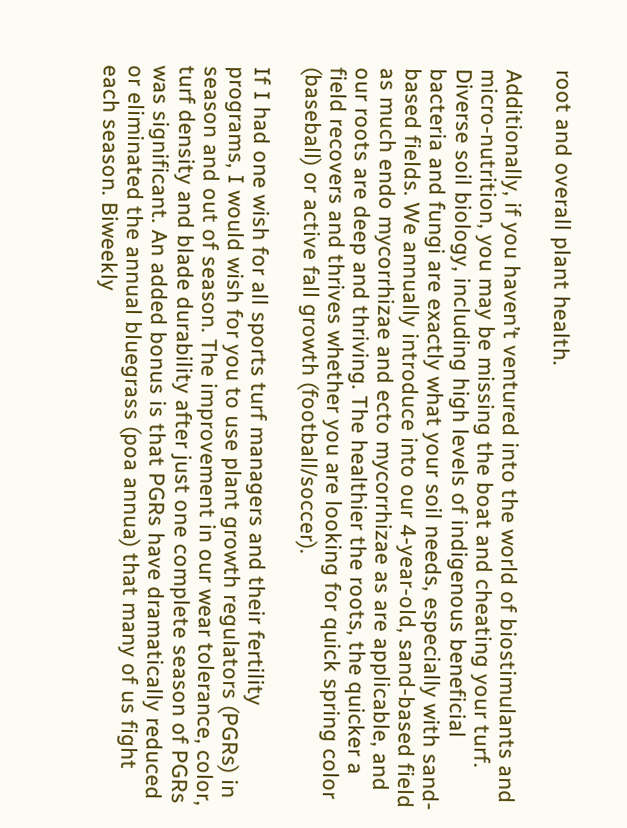root and overall plant health.

Additionally, if you haven’t ventured into the world of biostimulants and micro-nutrition, you may be missing the boat and cheating your turf. Diverse soil biology, including high levels of indigenous beneficial bacteria and fungi are exactly what your soil needs, especially with sand-based fields. We annually introduce into our 4-year-old, sand-based field as much endo mycorrhizae and ecto mycorrhizae as are applicable, and our roots are deep and thriving. The healthier the roots, the quicker a field recovers and thrives whether you are looking for quick spring color (baseball) or active fall growth (football/soccer).

If I had one wish for all sports turf managers and their fertility programs, I would wish for you to use plant growth regulators (PGRs) in season and out of season. The improvement in our wear tolerance, color, turf density and blade durability after just one complete season of PGRs was significant. An added bonus is that PGRs have dramatically reduced or eliminated the annual bluegrass (poa annua) that many of us fight each season. Biweekly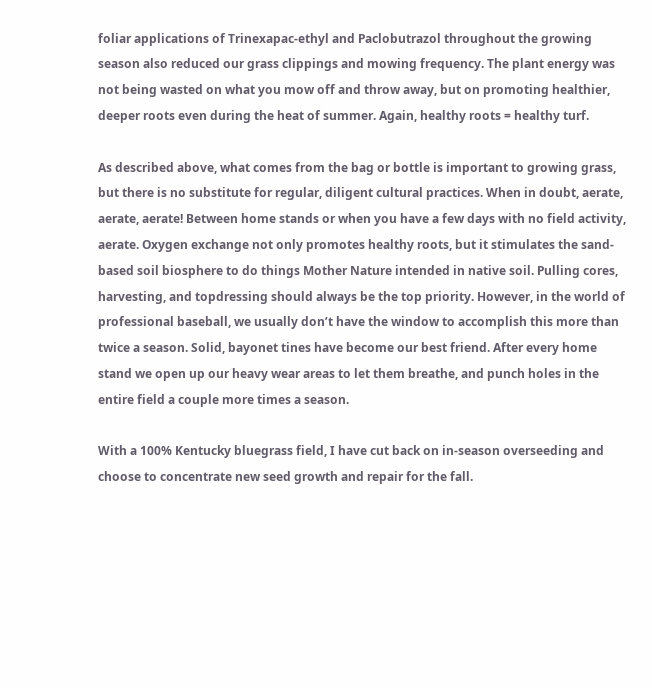foliar applications of Trinexapac-ethyl and Paclobutrazol throughout the growing season also reduced our grass clippings and mowing frequency. The plant energy was not being wasted on what you mow off and throw away, but on promoting healthier, deeper roots even during the heat of summer. Again, healthy roots = healthy turf.

As described above, what comes from the bag or bottle is important to growing grass, but there is no substitute for regular, diligent cultural practices. When in doubt, aerate, aerate, aerate! Between home stands or when you have a few days with no field activity, aerate. Oxygen exchange not only promotes healthy roots, but it stimulates the sand-based soil biosphere to do things Mother Nature intended in native soil. Pulling cores, harvesting, and topdressing should always be the top priority. However, in the world of professional baseball, we usually don’t have the window to accomplish this more than twice a season. Solid, bayonet tines have become our best friend. After every home stand we open up our heavy wear areas to let them breathe, and punch holes in the entire field a couple more times a season.

With a 100% Kentucky bluegrass field, I have cut back on in-season overseeding and choose to concentrate new seed growth and repair for the fall.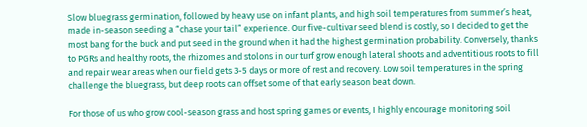Slow bluegrass germination, followed by heavy use on infant plants, and high soil temperatures from summer’s heat, made in-season seeding a “chase your tail” experience. Our five-cultivar seed blend is costly, so I decided to get the most bang for the buck and put seed in the ground when it had the highest germination probability. Conversely, thanks to PGRs and healthy roots, the rhizomes and stolons in our turf grow enough lateral shoots and adventitious roots to fill and repair wear areas when our field gets 3-5 days or more of rest and recovery. Low soil temperatures in the spring challenge the bluegrass, but deep roots can offset some of that early season beat down.

For those of us who grow cool-season grass and host spring games or events, I highly encourage monitoring soil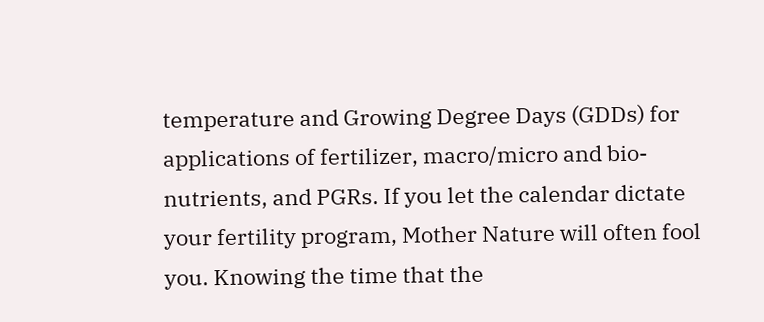temperature and Growing Degree Days (GDDs) for applications of fertilizer, macro/micro and bio-nutrients, and PGRs. If you let the calendar dictate your fertility program, Mother Nature will often fool you. Knowing the time that the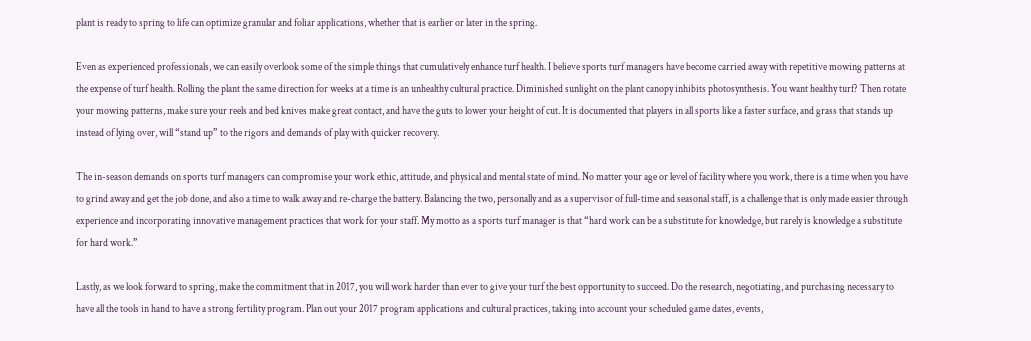plant is ready to spring to life can optimize granular and foliar applications, whether that is earlier or later in the spring.

Even as experienced professionals, we can easily overlook some of the simple things that cumulatively enhance turf health. I believe sports turf managers have become carried away with repetitive mowing patterns at the expense of turf health. Rolling the plant the same direction for weeks at a time is an unhealthy cultural practice. Diminished sunlight on the plant canopy inhibits photosynthesis. You want healthy turf? Then rotate your mowing patterns, make sure your reels and bed knives make great contact, and have the guts to lower your height of cut. It is documented that players in all sports like a faster surface, and grass that stands up instead of lying over, will “stand up” to the rigors and demands of play with quicker recovery.

The in-season demands on sports turf managers can compromise your work ethic, attitude, and physical and mental state of mind. No matter your age or level of facility where you work, there is a time when you have to grind away and get the job done, and also a time to walk away and re-charge the battery. Balancing the two, personally and as a supervisor of full-time and seasonal staff, is a challenge that is only made easier through experience and incorporating innovative management practices that work for your staff. My motto as a sports turf manager is that “hard work can be a substitute for knowledge, but rarely is knowledge a substitute for hard work.”

Lastly, as we look forward to spring, make the commitment that in 2017, you will work harder than ever to give your turf the best opportunity to succeed. Do the research, negotiating, and purchasing necessary to have all the tools in hand to have a strong fertility program. Plan out your 2017 program applications and cultural practices, taking into account your scheduled game dates, events,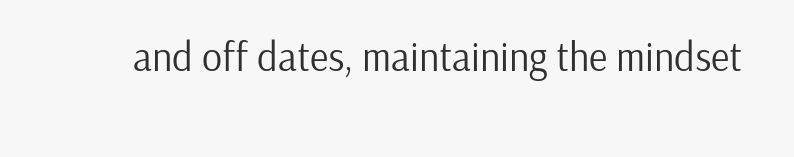and off dates, maintaining the mindset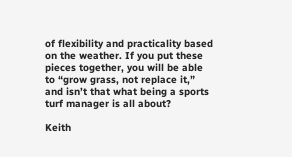of flexibility and practicality based on the weather. If you put these pieces together, you will be able to “grow grass, not replace it,” and isn’t that what being a sports turf manager is all about?

Keith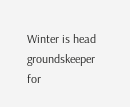Winter is head groundskeeper for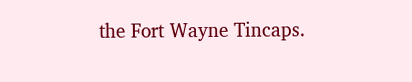the Fort Wayne Tincaps.